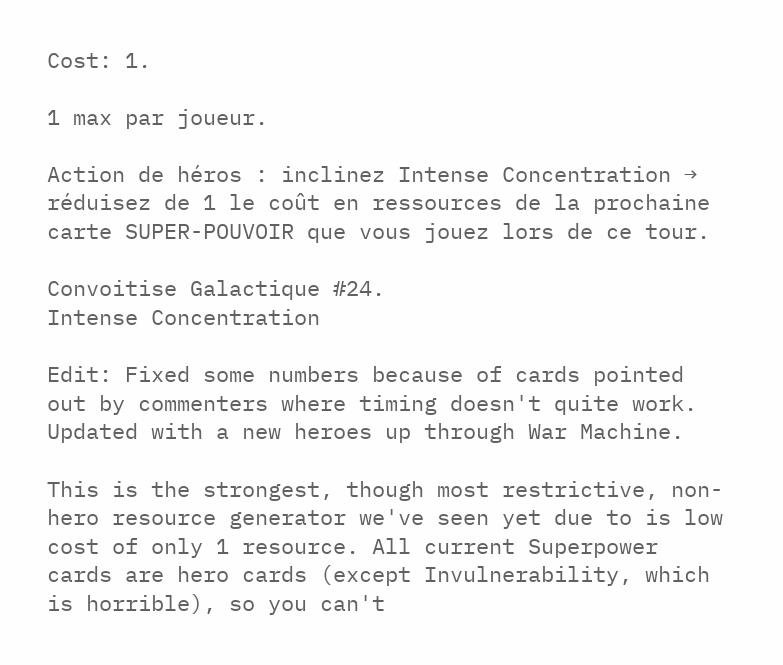Cost: 1.

1 max par joueur.

Action de héros : inclinez Intense Concentration → réduisez de 1 le coût en ressources de la prochaine carte SUPER-POUVOIR que vous jouez lors de ce tour.

Convoitise Galactique #24.
Intense Concentration

Edit: Fixed some numbers because of cards pointed out by commenters where timing doesn't quite work. Updated with a new heroes up through War Machine.

This is the strongest, though most restrictive, non-hero resource generator we've seen yet due to is low cost of only 1 resource. All current Superpower cards are hero cards (except Invulnerability, which is horrible), so you can't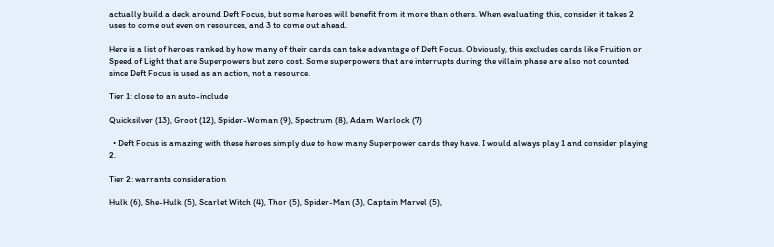actually build a deck around Deft Focus, but some heroes will benefit from it more than others. When evaluating this, consider it takes 2 uses to come out even on resources, and 3 to come out ahead.

Here is a list of heroes ranked by how many of their cards can take advantage of Deft Focus. Obviously, this excludes cards like Fruition or Speed of Light that are Superpowers but zero cost. Some superpowers that are interrupts during the villain phase are also not counted since Deft Focus is used as an action, not a resource.

Tier 1: close to an auto-include

Quicksilver (13), Groot (12), Spider-Woman (9), Spectrum (8), Adam Warlock (7)

  • Deft Focus is amazing with these heroes simply due to how many Superpower cards they have. I would always play 1 and consider playing 2.

Tier 2: warrants consideration

Hulk (6), She-Hulk (5), Scarlet Witch (4), Thor (5), Spider-Man (3), Captain Marvel (5),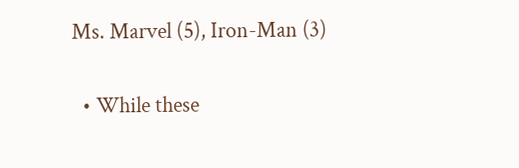Ms. Marvel (5), Iron-Man (3)

  • While these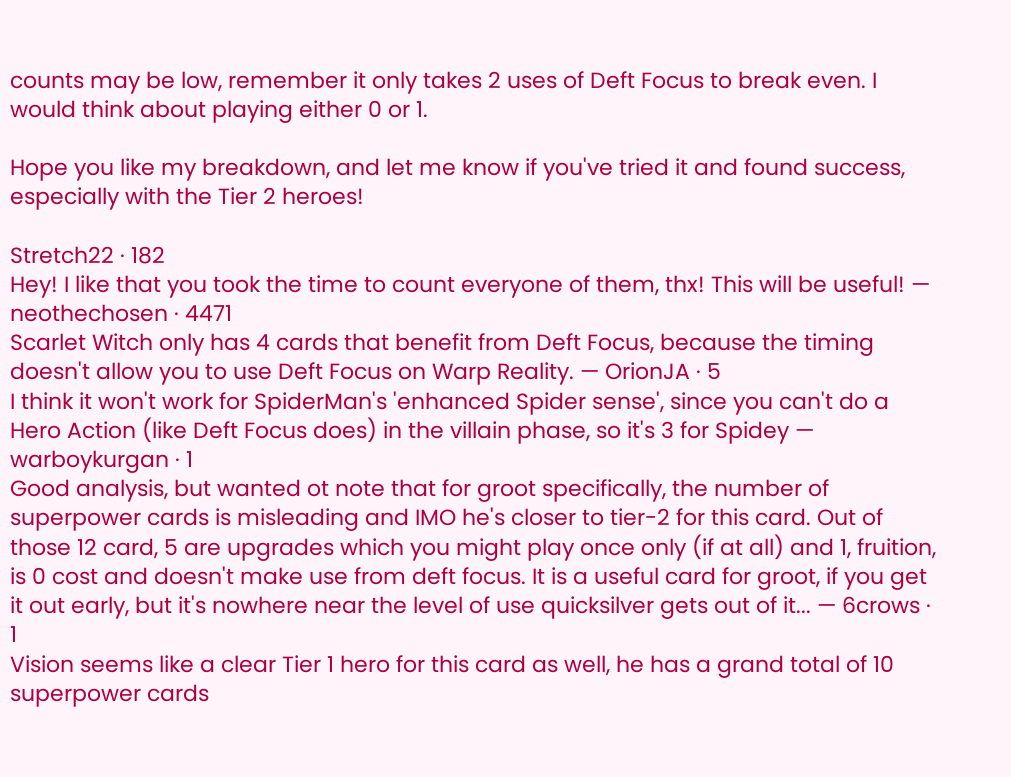counts may be low, remember it only takes 2 uses of Deft Focus to break even. I would think about playing either 0 or 1.

Hope you like my breakdown, and let me know if you've tried it and found success, especially with the Tier 2 heroes!

Stretch22 · 182
Hey! I like that you took the time to count everyone of them, thx! This will be useful! — neothechosen · 4471
Scarlet Witch only has 4 cards that benefit from Deft Focus, because the timing doesn't allow you to use Deft Focus on Warp Reality. — OrionJA · 5
I think it won't work for SpiderMan's 'enhanced Spider sense', since you can't do a Hero Action (like Deft Focus does) in the villain phase, so it's 3 for Spidey — warboykurgan · 1
Good analysis, but wanted ot note that for groot specifically, the number of superpower cards is misleading and IMO he's closer to tier-2 for this card. Out of those 12 card, 5 are upgrades which you might play once only (if at all) and 1, fruition, is 0 cost and doesn't make use from deft focus. It is a useful card for groot, if you get it out early, but it's nowhere near the level of use quicksilver gets out of it... — 6crows · 1
Vision seems like a clear Tier 1 hero for this card as well, he has a grand total of 10 superpower cards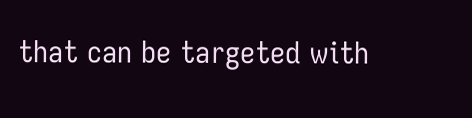that can be targeted with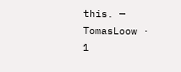this. — TomasLoow · 1